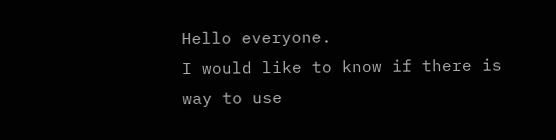Hello everyone.
I would like to know if there is way to use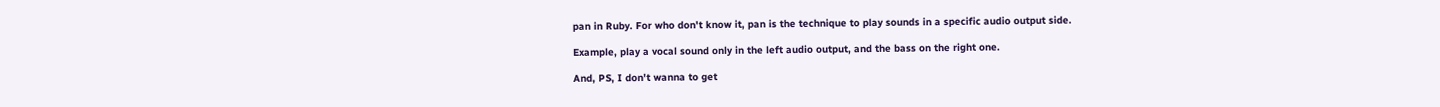pan in Ruby. For who don't know it, pan is the technique to play sounds in a specific audio output side.

Example, play a vocal sound only in the left audio output, and the bass on the right one.

And, PS, I don't wanna to get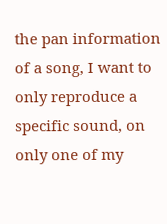the pan information of a song, I want to only reproduce a specific sound, on only one of my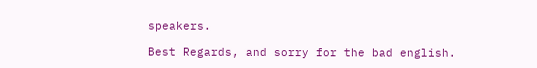speakers.

Best Regards, and sorry for the bad english.